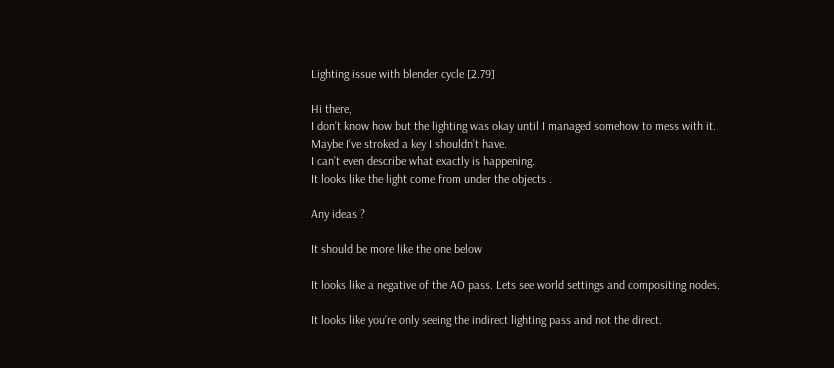Lighting issue with blender cycle [2.79]

Hi there,
I don’t know how but the lighting was okay until I managed somehow to mess with it.
Maybe I’ve stroked a key I shouldn’t have.
I can’t even describe what exactly is happening.
It looks like the light come from under the objects .

Any ideas ?

It should be more like the one below

It looks like a negative of the AO pass. Lets see world settings and compositing nodes.

It looks like you’re only seeing the indirect lighting pass and not the direct.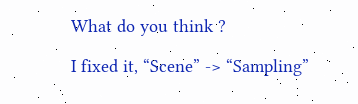What do you think ?

I fixed it, “Scene” -> “Sampling”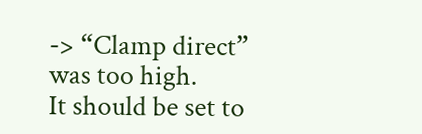-> “Clamp direct” was too high.
It should be set to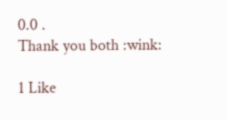0.0 .
Thank you both :wink:

1 Like